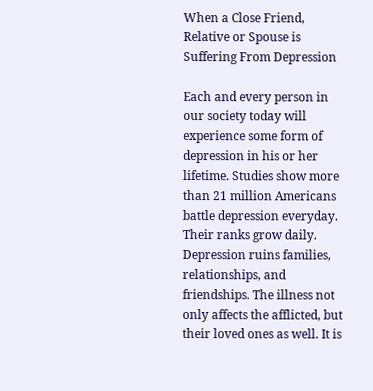When a Close Friend, Relative or Spouse is Suffering From Depression

Each and every person in our society today will experience some form of depression in his or her lifetime. Studies show more than 21 million Americans battle depression everyday. Their ranks grow daily. Depression ruins families, relationships, and friendships. The illness not only affects the afflicted, but their loved ones as well. It is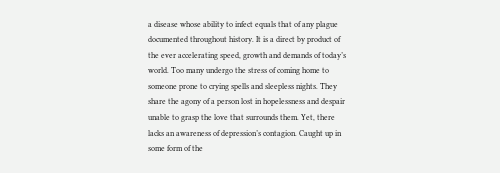a disease whose ability to infect equals that of any plague documented throughout history. It is a direct by product of the ever accelerating speed, growth and demands of today’s world. Too many undergo the stress of coming home to someone prone to crying spells and sleepless nights. They share the agony of a person lost in hopelessness and despair unable to grasp the love that surrounds them. Yet, there lacks an awareness of depression’s contagion. Caught up in some form of the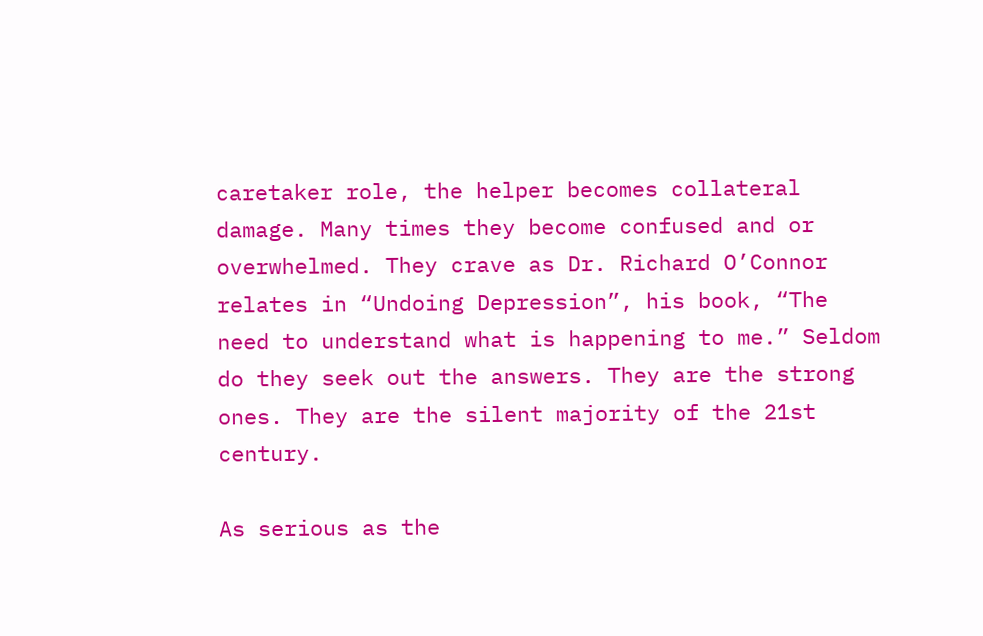caretaker role, the helper becomes collateral damage. Many times they become confused and or overwhelmed. They crave as Dr. Richard O’Connor relates in “Undoing Depression”, his book, “The need to understand what is happening to me.” Seldom do they seek out the answers. They are the strong ones. They are the silent majority of the 21st century.

As serious as the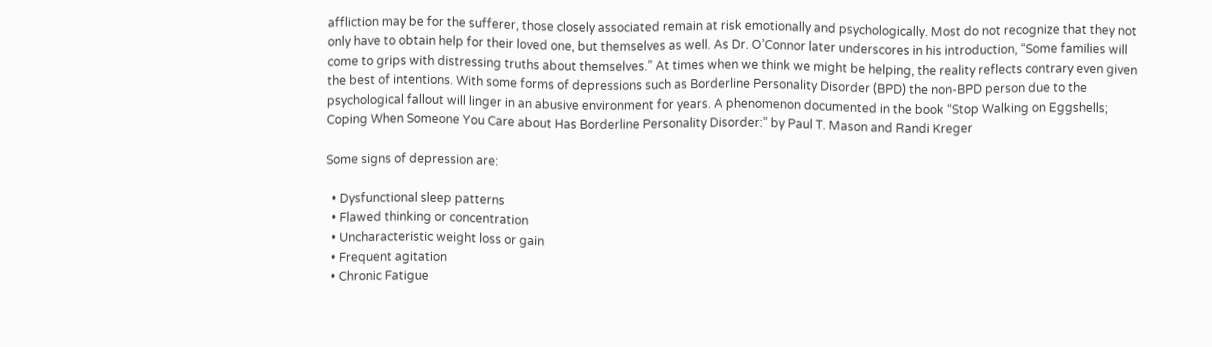affliction may be for the sufferer, those closely associated remain at risk emotionally and psychologically. Most do not recognize that they not only have to obtain help for their loved one, but themselves as well. As Dr. O’Connor later underscores in his introduction, “Some families will come to grips with distressing truths about themselves.” At times when we think we might be helping, the reality reflects contrary even given the best of intentions. With some forms of depressions such as Borderline Personality Disorder (BPD) the non-BPD person due to the psychological fallout will linger in an abusive environment for years. A phenomenon documented in the book “Stop Walking on Eggshells; Coping When Someone You Care about Has Borderline Personality Disorder:” by Paul T. Mason and Randi Kreger

Some signs of depression are:

  • Dysfunctional sleep patterns
  • Flawed thinking or concentration
  • Uncharacteristic weight loss or gain
  • Frequent agitation
  • Chronic Fatigue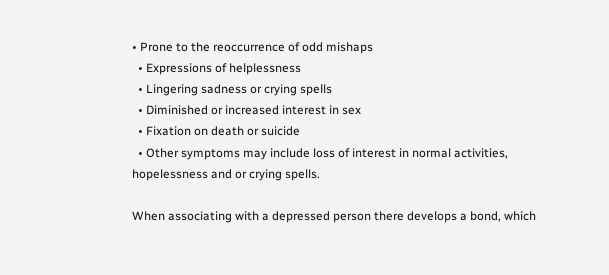• Prone to the reoccurrence of odd mishaps
  • Expressions of helplessness
  • Lingering sadness or crying spells
  • Diminished or increased interest in sex
  • Fixation on death or suicide
  • Other symptoms may include loss of interest in normal activities, hopelessness and or crying spells.

When associating with a depressed person there develops a bond, which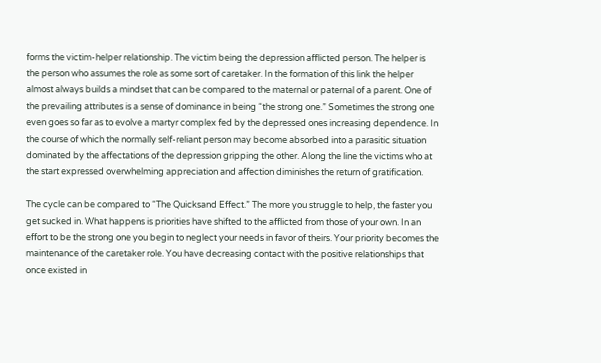forms the victim-helper relationship. The victim being the depression afflicted person. The helper is the person who assumes the role as some sort of caretaker. In the formation of this link the helper almost always builds a mindset that can be compared to the maternal or paternal of a parent. One of the prevailing attributes is a sense of dominance in being “the strong one.” Sometimes the strong one even goes so far as to evolve a martyr complex fed by the depressed ones increasing dependence. In the course of which the normally self-reliant person may become absorbed into a parasitic situation dominated by the affectations of the depression gripping the other. Along the line the victims who at the start expressed overwhelming appreciation and affection diminishes the return of gratification.

The cycle can be compared to “The Quicksand Effect.” The more you struggle to help, the faster you get sucked in. What happens is priorities have shifted to the afflicted from those of your own. In an effort to be the strong one you begin to neglect your needs in favor of theirs. Your priority becomes the maintenance of the caretaker role. You have decreasing contact with the positive relationships that once existed in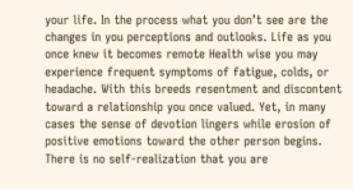your life. In the process what you don’t see are the changes in you perceptions and outlooks. Life as you once knew it becomes remote Health wise you may experience frequent symptoms of fatigue, colds, or headache. With this breeds resentment and discontent toward a relationship you once valued. Yet, in many cases the sense of devotion lingers while erosion of positive emotions toward the other person begins. There is no self-realization that you are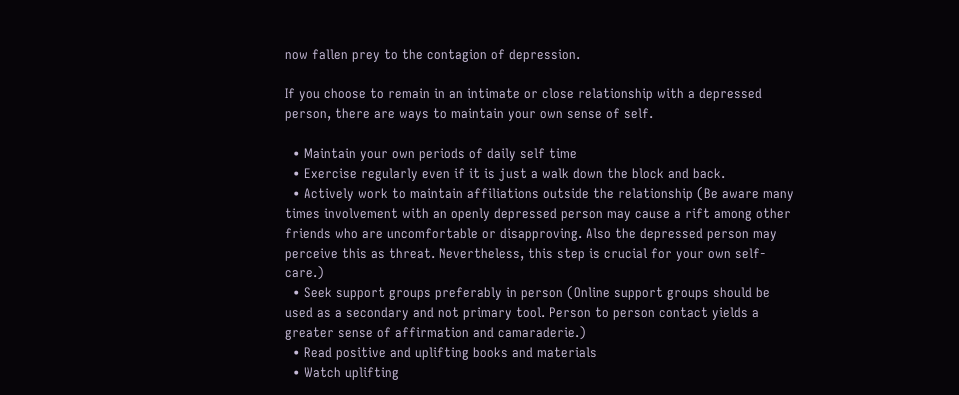now fallen prey to the contagion of depression.

If you choose to remain in an intimate or close relationship with a depressed person, there are ways to maintain your own sense of self.

  • Maintain your own periods of daily self time
  • Exercise regularly even if it is just a walk down the block and back.
  • Actively work to maintain affiliations outside the relationship (Be aware many times involvement with an openly depressed person may cause a rift among other friends who are uncomfortable or disapproving. Also the depressed person may perceive this as threat. Nevertheless, this step is crucial for your own self-care.)
  • Seek support groups preferably in person (Online support groups should be used as a secondary and not primary tool. Person to person contact yields a greater sense of affirmation and camaraderie.)
  • Read positive and uplifting books and materials
  • Watch uplifting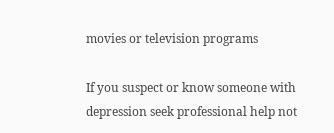movies or television programs

If you suspect or know someone with depression seek professional help not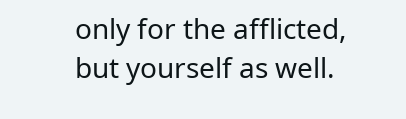only for the afflicted, but yourself as well.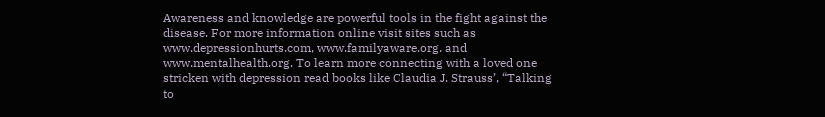Awareness and knowledge are powerful tools in the fight against the disease. For more information online visit sites such as www.depressionhurts.com, www.familyaware.org. and www.mentalhealth.org. To learn more connecting with a loved one stricken with depression read books like Claudia J. Strauss’, “Talking to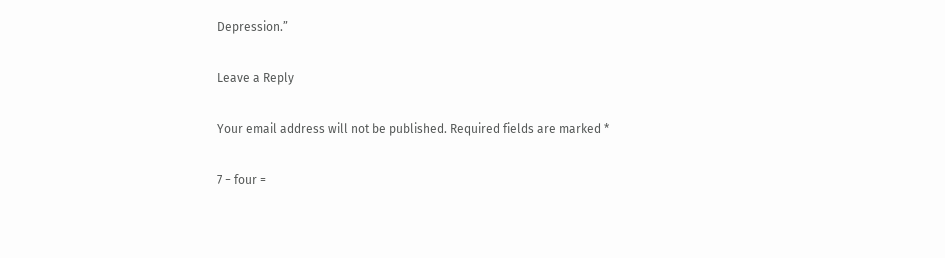Depression.”

Leave a Reply

Your email address will not be published. Required fields are marked *

7 − four =